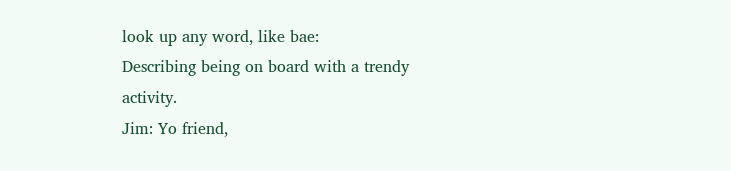look up any word, like bae:
Describing being on board with a trendy activity.
Jim: Yo friend,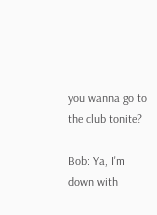you wanna go to the club tonite?

Bob: Ya, I'm down with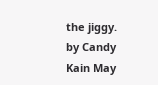the jiggy.
by Candy Kain May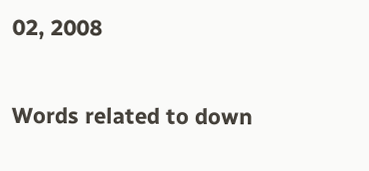02, 2008

Words related to down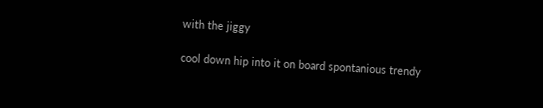with the jiggy

cool down hip into it on board spontanious trendy